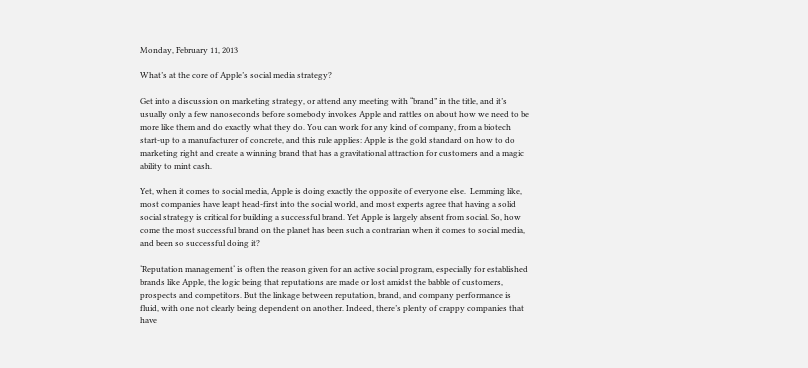Monday, February 11, 2013

What’s at the core of Apple’s social media strategy?

Get into a discussion on marketing strategy, or attend any meeting with “brand” in the title, and it’s usually only a few nanoseconds before somebody invokes Apple and rattles on about how we need to be more like them and do exactly what they do. You can work for any kind of company, from a biotech start-up to a manufacturer of concrete, and this rule applies: Apple is the gold standard on how to do marketing right and create a winning brand that has a gravitational attraction for customers and a magic ability to mint cash.

Yet, when it comes to social media, Apple is doing exactly the opposite of everyone else.  Lemming like, most companies have leapt head-first into the social world, and most experts agree that having a solid social strategy is critical for building a successful brand. Yet Apple is largely absent from social. So, how come the most successful brand on the planet has been such a contrarian when it comes to social media, and been so successful doing it?

‘Reputation management‘ is often the reason given for an active social program, especially for established brands like Apple, the logic being that reputations are made or lost amidst the babble of customers, prospects and competitors. But the linkage between reputation, brand, and company performance is fluid, with one not clearly being dependent on another. Indeed, there’s plenty of crappy companies that have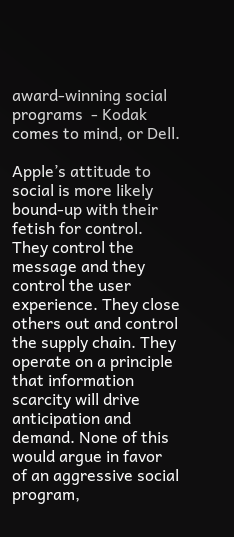award-winning social programs  - Kodak comes to mind, or Dell.

Apple’s attitude to social is more likely bound-up with their fetish for control. They control the message and they control the user experience. They close others out and control the supply chain. They operate on a principle that information scarcity will drive anticipation and demand. None of this would argue in favor of an aggressive social program,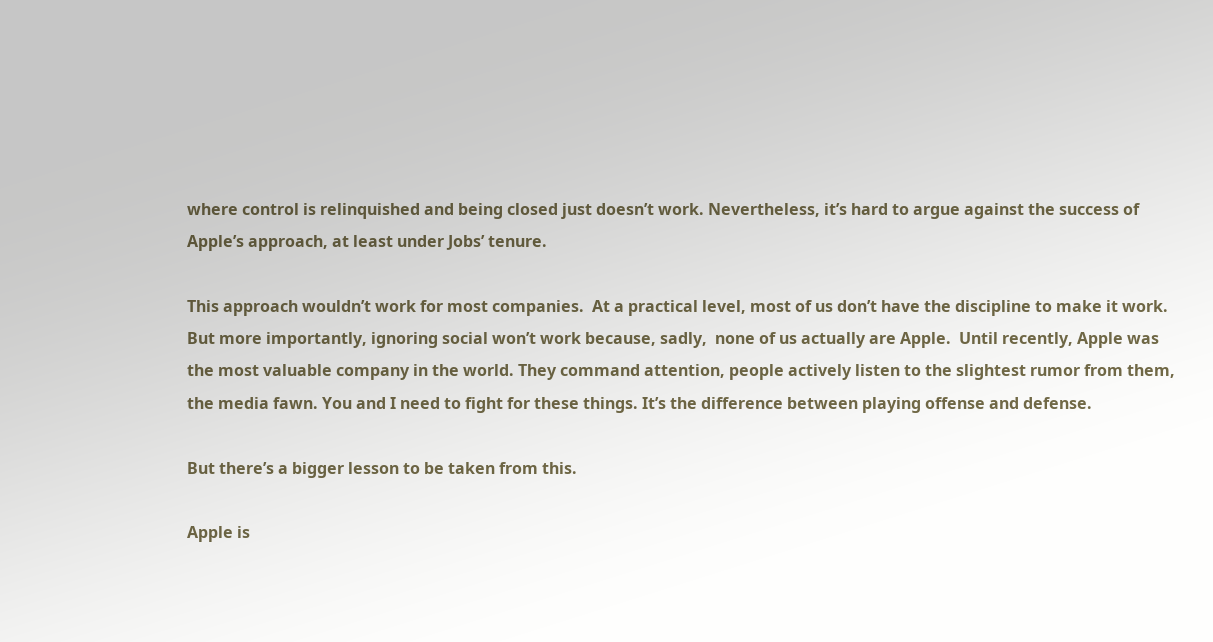where control is relinquished and being closed just doesn’t work. Nevertheless, it’s hard to argue against the success of Apple’s approach, at least under Jobs’ tenure.

This approach wouldn’t work for most companies.  At a practical level, most of us don’t have the discipline to make it work. But more importantly, ignoring social won’t work because, sadly,  none of us actually are Apple.  Until recently, Apple was the most valuable company in the world. They command attention, people actively listen to the slightest rumor from them, the media fawn. You and I need to fight for these things. It’s the difference between playing offense and defense.

But there’s a bigger lesson to be taken from this.

Apple is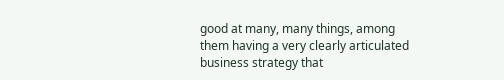good at many, many things, among them having a very clearly articulated business strategy that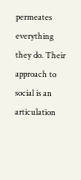permeates everything they do. Their approach to social is an articulation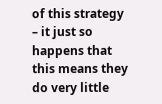of this strategy – it just so happens that this means they do very little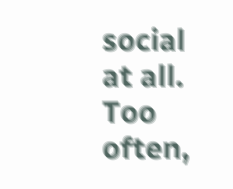social at all. Too often,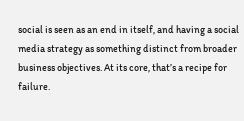social is seen as an end in itself, and having a social media strategy as something distinct from broader business objectives. At its core, that’s a recipe for failure.